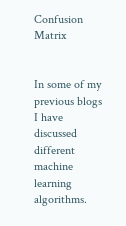Confusion Matrix


In some of my previous blogs I have discussed different machine learning algorithms.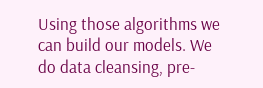Using those algorithms we can build our models. We do data cleansing, pre-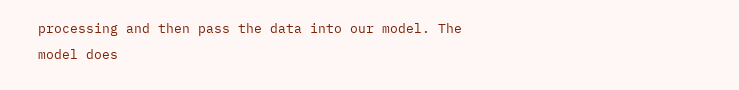processing and then pass the data into our model. The model does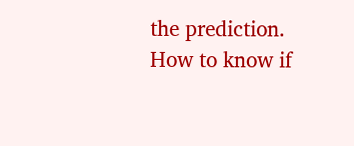the prediction. How to know if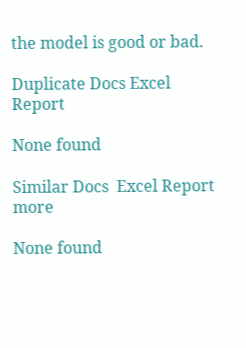the model is good or bad.

Duplicate Docs Excel Report

None found

Similar Docs  Excel Report  more

None found